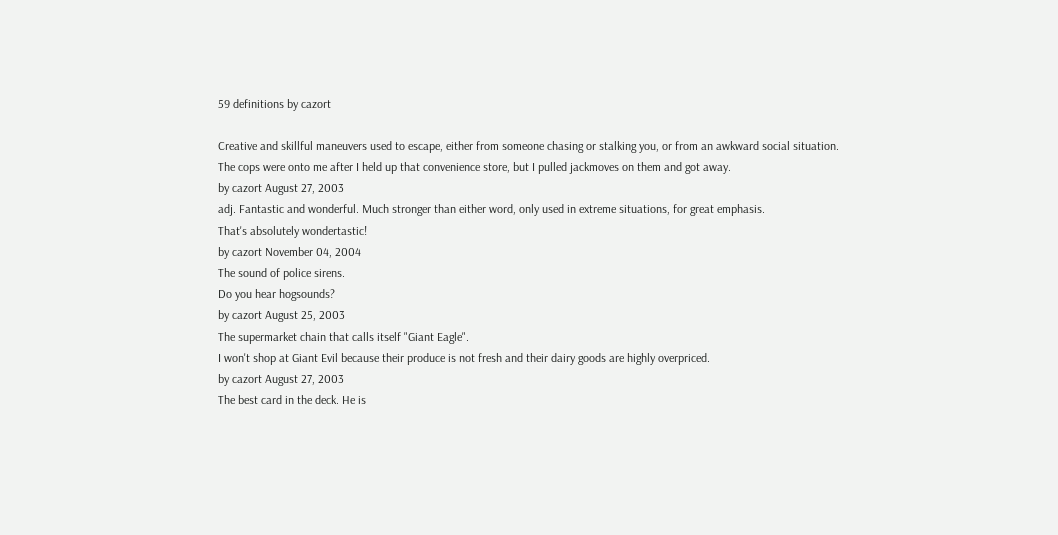59 definitions by cazort

Creative and skillful maneuvers used to escape, either from someone chasing or stalking you, or from an awkward social situation.
The cops were onto me after I held up that convenience store, but I pulled jackmoves on them and got away.
by cazort August 27, 2003
adj. Fantastic and wonderful. Much stronger than either word, only used in extreme situations, for great emphasis.
That's absolutely wondertastic!
by cazort November 04, 2004
The sound of police sirens.
Do you hear hogsounds?
by cazort August 25, 2003
The supermarket chain that calls itself "Giant Eagle".
I won't shop at Giant Evil because their produce is not fresh and their dairy goods are highly overpriced.
by cazort August 27, 2003
The best card in the deck. He is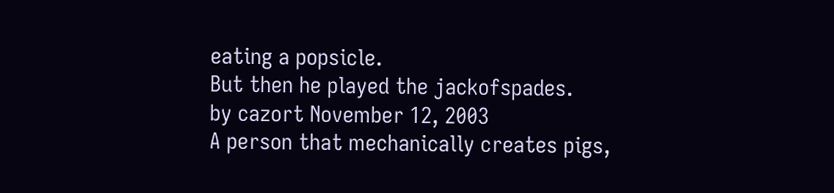eating a popsicle.
But then he played the jackofspades.
by cazort November 12, 2003
A person that mechanically creates pigs,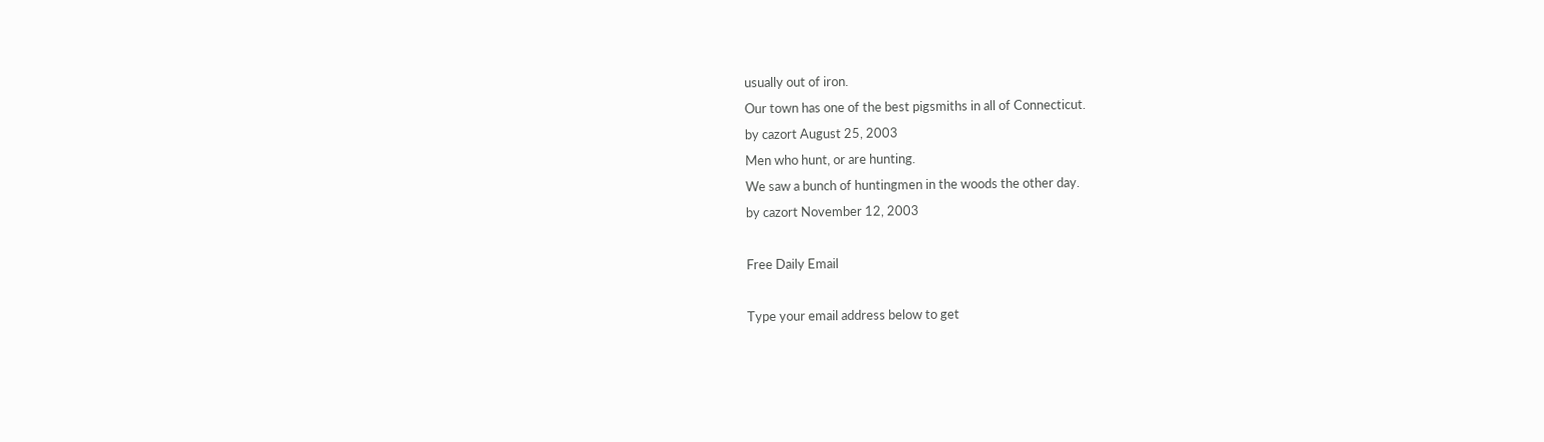usually out of iron.
Our town has one of the best pigsmiths in all of Connecticut.
by cazort August 25, 2003
Men who hunt, or are hunting.
We saw a bunch of huntingmen in the woods the other day.
by cazort November 12, 2003

Free Daily Email

Type your email address below to get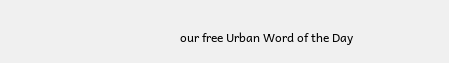our free Urban Word of the Day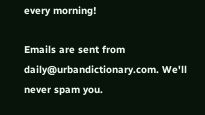every morning!

Emails are sent from daily@urbandictionary.com. We'll never spam you.